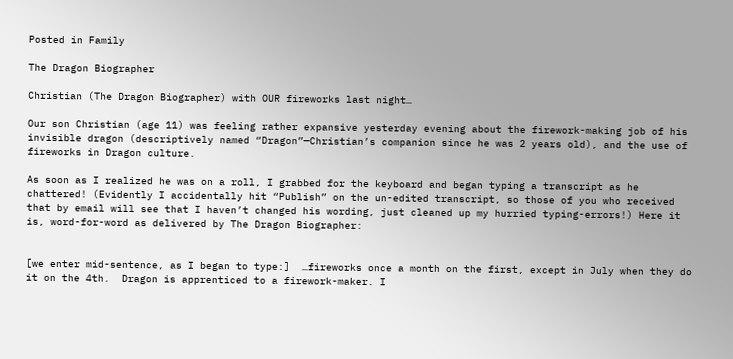Posted in Family

The Dragon Biographer

Christian (The Dragon Biographer) with OUR fireworks last night…

Our son Christian (age 11) was feeling rather expansive yesterday evening about the firework-making job of his invisible dragon (descriptively named “Dragon”—Christian’s companion since he was 2 years old), and the use of fireworks in Dragon culture.

As soon as I realized he was on a roll, I grabbed for the keyboard and began typing a transcript as he chattered! (Evidently I accidentally hit “Publish” on the un-edited transcript, so those of you who received that by email will see that I haven’t changed his wording, just cleaned up my hurried typing-errors!) Here it is, word-for-word as delivered by The Dragon Biographer:


[we enter mid-sentence, as I began to type:]  …fireworks once a month on the first, except in July when they do it on the 4th.  Dragon is apprenticed to a firework-maker. I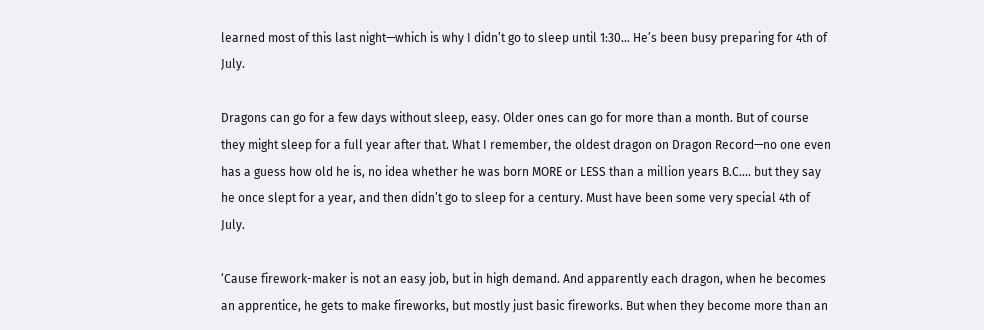learned most of this last night—which is why I didn’t go to sleep until 1:30… He’s been busy preparing for 4th of July.

Dragons can go for a few days without sleep, easy. Older ones can go for more than a month. But of course they might sleep for a full year after that. What I remember, the oldest dragon on Dragon Record—no one even has a guess how old he is, no idea whether he was born MORE or LESS than a million years B.C…. but they say he once slept for a year, and then didn’t go to sleep for a century. Must have been some very special 4th of July.

‘Cause firework-maker is not an easy job, but in high demand. And apparently each dragon, when he becomes an apprentice, he gets to make fireworks, but mostly just basic fireworks. But when they become more than an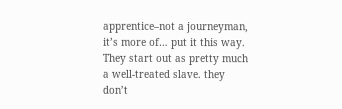apprentice–not a journeyman, it’s more of… put it this way. They start out as pretty much a well-treated slave. they don’t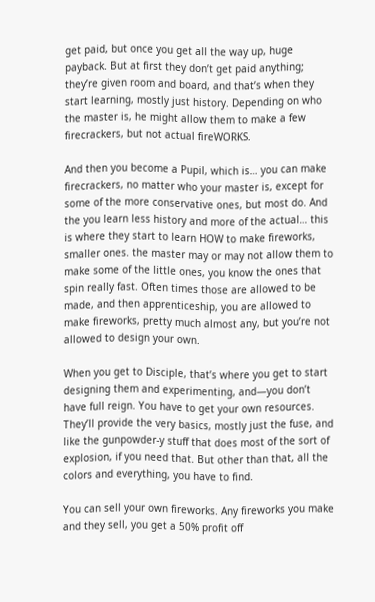get paid, but once you get all the way up, huge payback. But at first they don’t get paid anything; they’re given room and board, and that’s when they start learning, mostly just history. Depending on who the master is, he might allow them to make a few firecrackers, but not actual fireWORKS.

And then you become a Pupil, which is… you can make firecrackers, no matter who your master is, except for some of the more conservative ones, but most do. And the you learn less history and more of the actual… this is where they start to learn HOW to make fireworks, smaller ones. the master may or may not allow them to make some of the little ones, you know the ones that spin really fast. Often times those are allowed to be made, and then apprenticeship, you are allowed to make fireworks, pretty much almost any, but you’re not allowed to design your own.

When you get to Disciple, that’s where you get to start designing them and experimenting, and—you don’t have full reign. You have to get your own resources. They’ll provide the very basics, mostly just the fuse, and like the gunpowder-y stuff that does most of the sort of explosion, if you need that. But other than that, all the colors and everything, you have to find.

You can sell your own fireworks. Any fireworks you make and they sell, you get a 50% profit off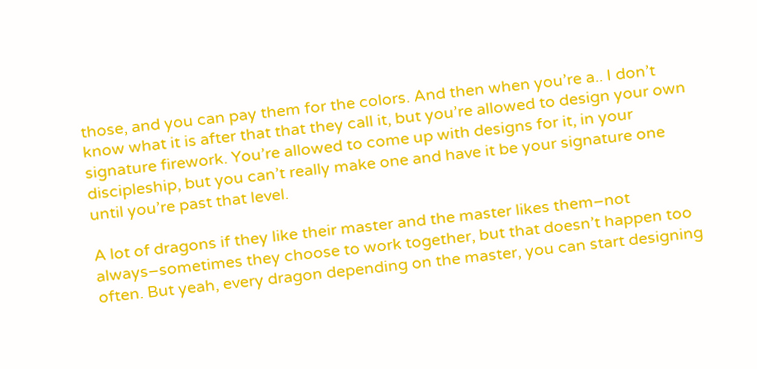those, and you can pay them for the colors. And then when you’re a.. I don’t know what it is after that that they call it, but you’re allowed to design your own signature firework. You’re allowed to come up with designs for it, in your discipleship, but you can’t really make one and have it be your signature one until you’re past that level.

A lot of dragons if they like their master and the master likes them–not always–sometimes they choose to work together, but that doesn’t happen too often. But yeah, every dragon depending on the master, you can start designing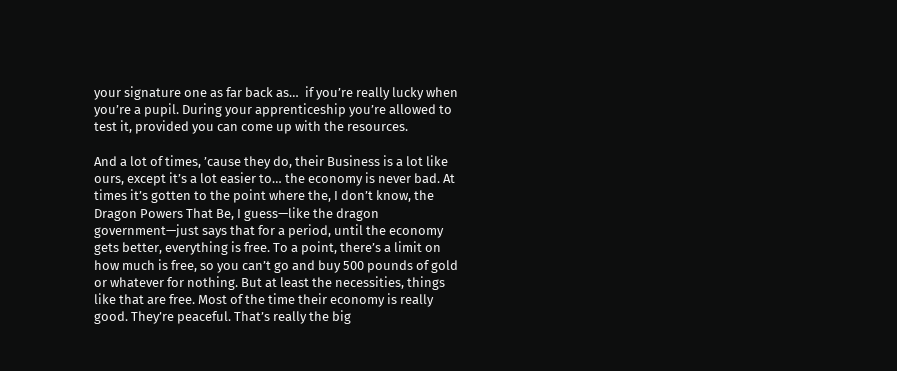your signature one as far back as…  if you’re really lucky when you’re a pupil. During your apprenticeship you’re allowed to test it, provided you can come up with the resources.

And a lot of times, ’cause they do, their Business is a lot like ours, except it’s a lot easier to… the economy is never bad. At times it’s gotten to the point where the, I don’t know, the Dragon Powers That Be, I guess—like the dragon government—just says that for a period, until the economy gets better, everything is free. To a point, there’s a limit on how much is free, so you can’t go and buy 500 pounds of gold or whatever for nothing. But at least the necessities, things like that are free. Most of the time their economy is really good. They’re peaceful. That’s really the big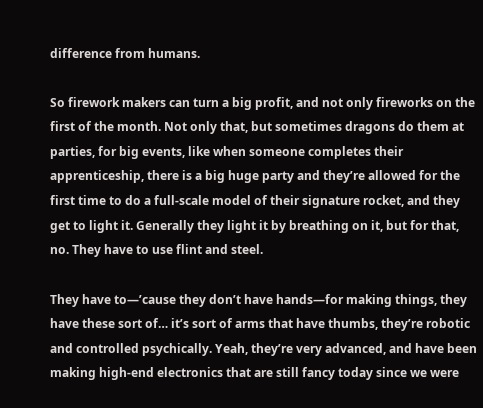difference from humans.

So firework makers can turn a big profit, and not only fireworks on the first of the month. Not only that, but sometimes dragons do them at parties, for big events, like when someone completes their apprenticeship, there is a big huge party and they’re allowed for the first time to do a full-scale model of their signature rocket, and they get to light it. Generally they light it by breathing on it, but for that, no. They have to use flint and steel.

They have to—’cause they don’t have hands—for making things, they have these sort of… it’s sort of arms that have thumbs, they’re robotic and controlled psychically. Yeah, they’re very advanced, and have been making high-end electronics that are still fancy today since we were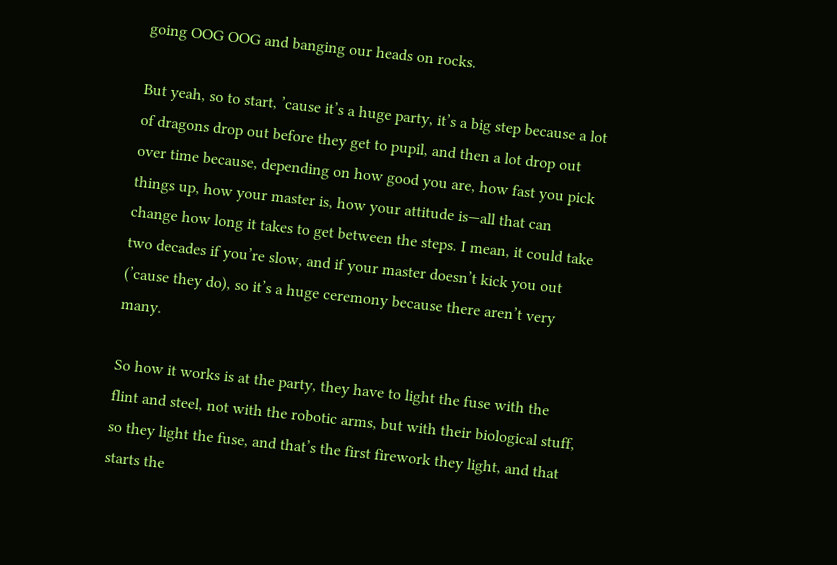going OOG OOG and banging our heads on rocks.

But yeah, so to start, ’cause it’s a huge party, it’s a big step because a lot of dragons drop out before they get to pupil, and then a lot drop out over time because, depending on how good you are, how fast you pick things up, how your master is, how your attitude is—all that can change how long it takes to get between the steps. I mean, it could take two decades if you’re slow, and if your master doesn’t kick you out (’cause they do), so it’s a huge ceremony because there aren’t very many.

So how it works is at the party, they have to light the fuse with the flint and steel, not with the robotic arms, but with their biological stuff, so they light the fuse, and that’s the first firework they light, and that starts the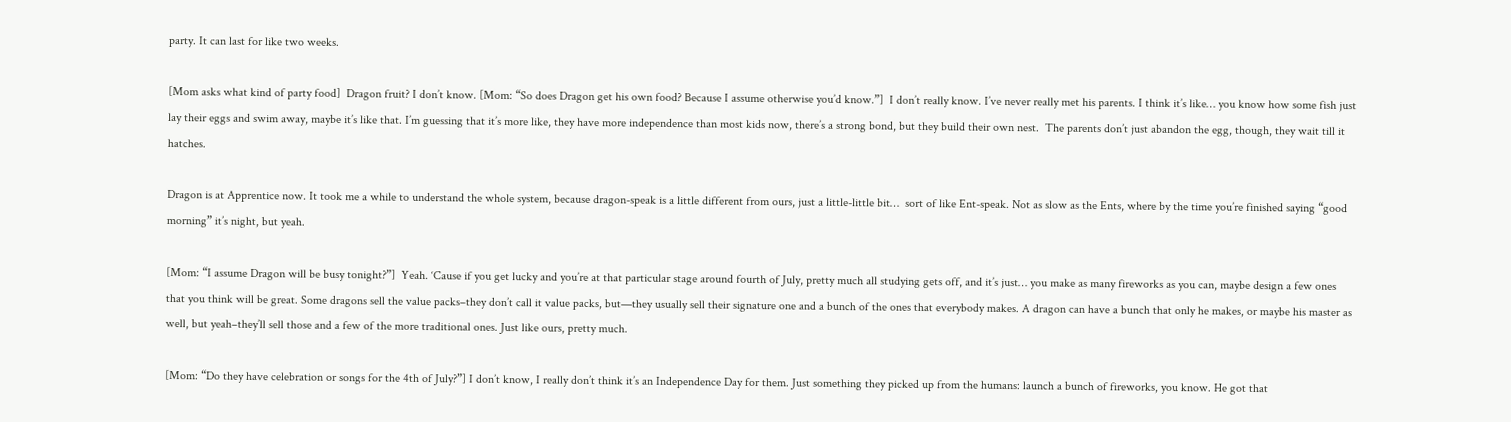party. It can last for like two weeks.

[Mom asks what kind of party food]  Dragon fruit? I don’t know. [Mom: “So does Dragon get his own food? Because I assume otherwise you’d know.”]  I don’t really know. I’ve never really met his parents. I think it’s like… you know how some fish just lay their eggs and swim away, maybe it’s like that. I’m guessing that it’s more like, they have more independence than most kids now, there’s a strong bond, but they build their own nest.  The parents don’t just abandon the egg, though, they wait till it hatches.

Dragon is at Apprentice now. It took me a while to understand the whole system, because dragon-speak is a little different from ours, just a little-little bit…  sort of like Ent-speak. Not as slow as the Ents, where by the time you’re finished saying “good morning” it’s night, but yeah.

[Mom: “I assume Dragon will be busy tonight?”]  Yeah. ‘Cause if you get lucky and you’re at that particular stage around fourth of July, pretty much all studying gets off, and it’s just… you make as many fireworks as you can, maybe design a few ones that you think will be great. Some dragons sell the value packs–they don’t call it value packs, but—they usually sell their signature one and a bunch of the ones that everybody makes. A dragon can have a bunch that only he makes, or maybe his master as well, but yeah–they’ll sell those and a few of the more traditional ones. Just like ours, pretty much.

[Mom: “Do they have celebration or songs for the 4th of July?”] I don’t know, I really don’t think it’s an Independence Day for them. Just something they picked up from the humans: launch a bunch of fireworks, you know. He got that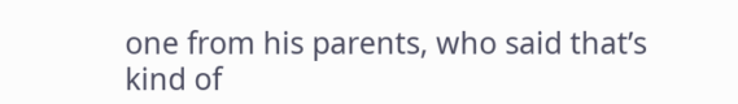one from his parents, who said that’s kind of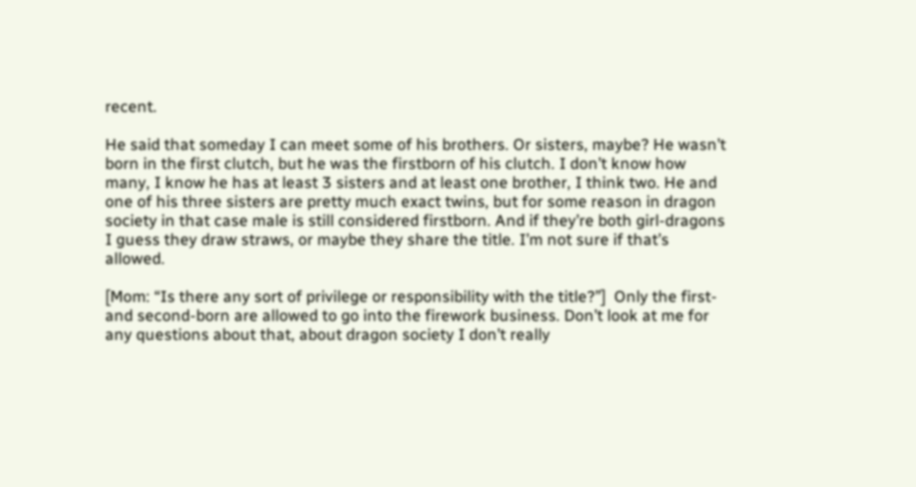recent.

He said that someday I can meet some of his brothers. Or sisters, maybe? He wasn’t born in the first clutch, but he was the firstborn of his clutch. I don’t know how many, I know he has at least 3 sisters and at least one brother, I think two. He and one of his three sisters are pretty much exact twins, but for some reason in dragon society in that case male is still considered firstborn. And if they’re both girl-dragons I guess they draw straws, or maybe they share the title. I’m not sure if that’s allowed.

[Mom: “Is there any sort of privilege or responsibility with the title?”]  Only the first- and second-born are allowed to go into the firework business. Don’t look at me for any questions about that, about dragon society I don’t really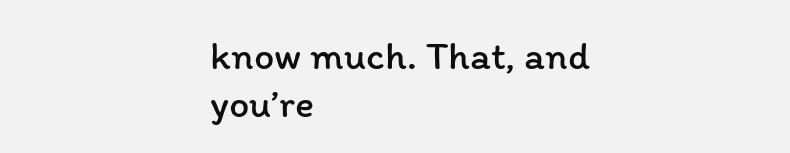know much. That, and you’re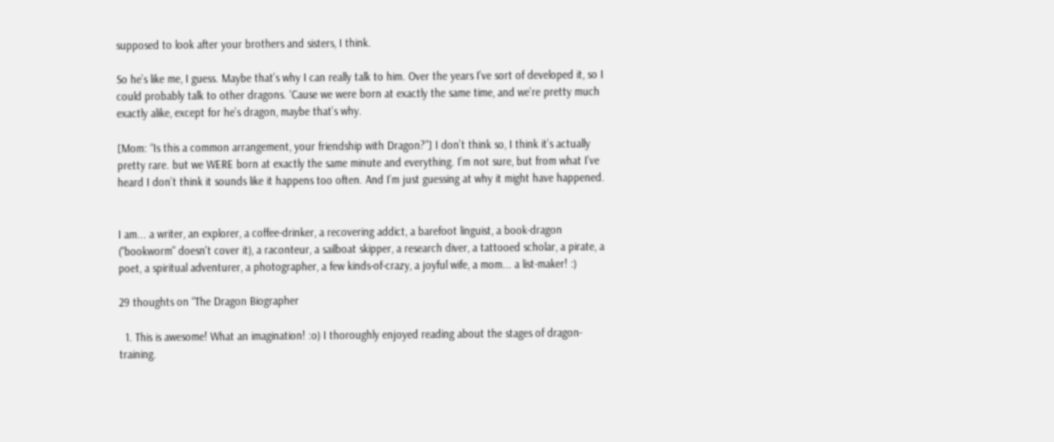supposed to look after your brothers and sisters, I think.

So he’s like me, I guess. Maybe that’s why I can really talk to him. Over the years I’ve sort of developed it, so I could probably talk to other dragons. ‘Cause we were born at exactly the same time, and we’re pretty much exactly alike, except for he’s dragon, maybe that’s why.

[Mom: “Is this a common arrangement, your friendship with Dragon?”] I don’t think so, I think it’s actually pretty rare. but we WERE born at exactly the same minute and everything. I’m not sure, but from what I’ve heard I don’t think it sounds like it happens too often. And I’m just guessing at why it might have happened.


I am... a writer, an explorer, a coffee-drinker, a recovering addict, a barefoot linguist, a book-dragon ("bookworm" doesn't cover it), a raconteur, a sailboat skipper, a research diver, a tattooed scholar, a pirate, a poet, a spiritual adventurer, a photographer, a few kinds-of-crazy, a joyful wife, a mom... a list-maker! :)

29 thoughts on “The Dragon Biographer

  1. This is awesome! What an imagination! :o) I thoroughly enjoyed reading about the stages of dragon-training.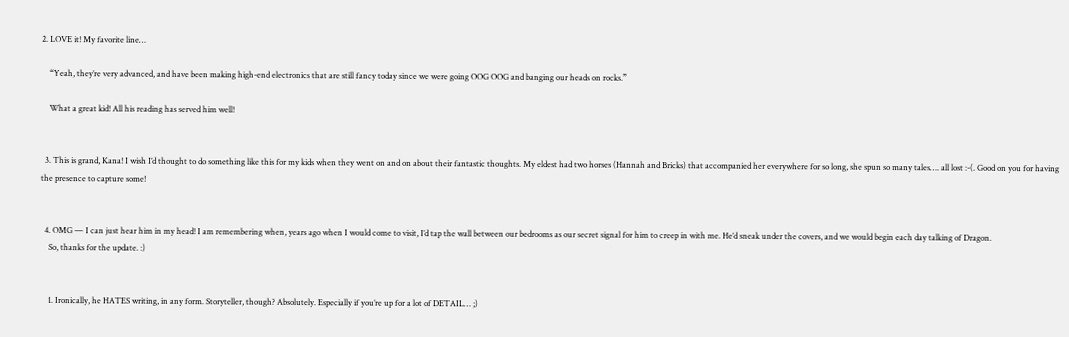2. LOVE it! My favorite line…

    “Yeah, they’re very advanced, and have been making high-end electronics that are still fancy today since we were going OOG OOG and banging our heads on rocks.”

    What a great kid! All his reading has served him well!


  3. This is grand, Kana! I wish I’d thought to do something like this for my kids when they went on and on about their fantastic thoughts. My eldest had two horses (Hannah and Bricks) that accompanied her everywhere for so long, she spun so many tales…. all lost :-(. Good on you for having the presence to capture some!


  4. OMG — I can just hear him in my head! I am remembering when, years ago when I would come to visit, I’d tap the wall between our bedrooms as our secret signal for him to creep in with me. He’d sneak under the covers, and we would begin each day talking of Dragon.
    So, thanks for the update. :)


    1. Ironically, he HATES writing, in any form. Storyteller, though? Absolutely. Especially if you’re up for a lot of DETAIL… ;)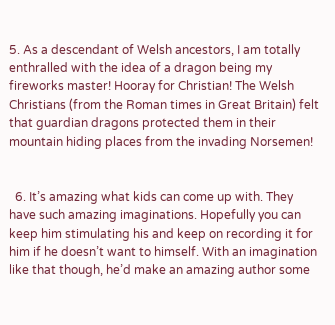5. As a descendant of Welsh ancestors, I am totally enthralled with the idea of a dragon being my fireworks master! Hooray for Christian! The Welsh Christians (from the Roman times in Great Britain) felt that guardian dragons protected them in their mountain hiding places from the invading Norsemen!


  6. It’s amazing what kids can come up with. They have such amazing imaginations. Hopefully you can keep him stimulating his and keep on recording it for him if he doesn’t want to himself. With an imagination like that though, he’d make an amazing author some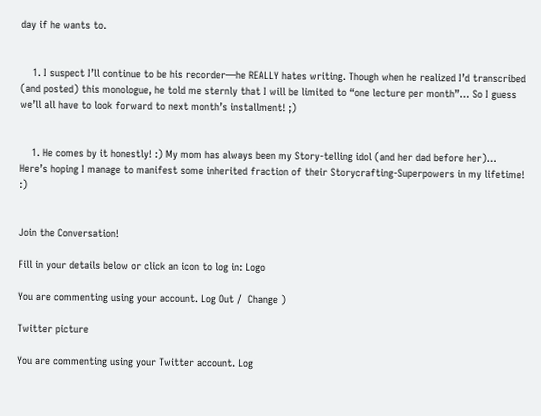day if he wants to.


    1. I suspect I’ll continue to be his recorder—he REALLY hates writing. Though when he realized I’d transcribed (and posted) this monologue, he told me sternly that I will be limited to “one lecture per month”… So I guess we’ll all have to look forward to next month’s installment! ;)


    1. He comes by it honestly! :) My mom has always been my Story-telling idol (and her dad before her)… Here’s hoping I manage to manifest some inherited fraction of their Storycrafting-Superpowers in my lifetime! :)


Join the Conversation!

Fill in your details below or click an icon to log in: Logo

You are commenting using your account. Log Out /  Change )

Twitter picture

You are commenting using your Twitter account. Log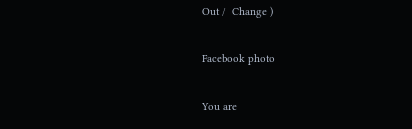Out /  Change )

Facebook photo

You are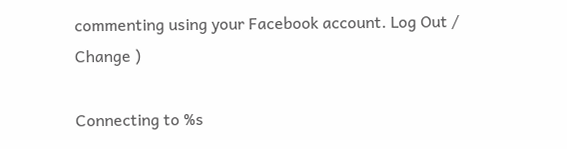commenting using your Facebook account. Log Out /  Change )

Connecting to %s